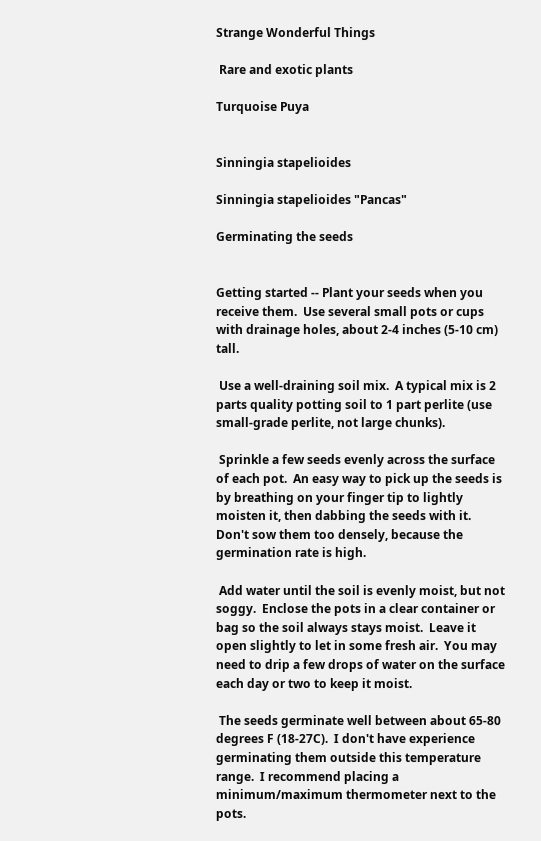Strange Wonderful Things

 Rare and exotic plants

Turquoise Puya


Sinningia stapelioides

Sinningia stapelioides "Pancas"

Germinating the seeds


Getting started -- Plant your seeds when you receive them.  Use several small pots or cups with drainage holes, about 2-4 inches (5-10 cm) tall.

 Use a well-draining soil mix.  A typical mix is 2 parts quality potting soil to 1 part perlite (use small-grade perlite, not large chunks).

 Sprinkle a few seeds evenly across the surface of each pot.  An easy way to pick up the seeds is by breathing on your finger tip to lightly moisten it, then dabbing the seeds with it.  Don't sow them too densely, because the germination rate is high.

 Add water until the soil is evenly moist, but not soggy.  Enclose the pots in a clear container or bag so the soil always stays moist.  Leave it open slightly to let in some fresh air.  You may need to drip a few drops of water on the surface each day or two to keep it moist.

 The seeds germinate well between about 65-80 degrees F (18-27C).  I don't have experience germinating them outside this temperature range.  I recommend placing a minimum/maximum thermometer next to the pots.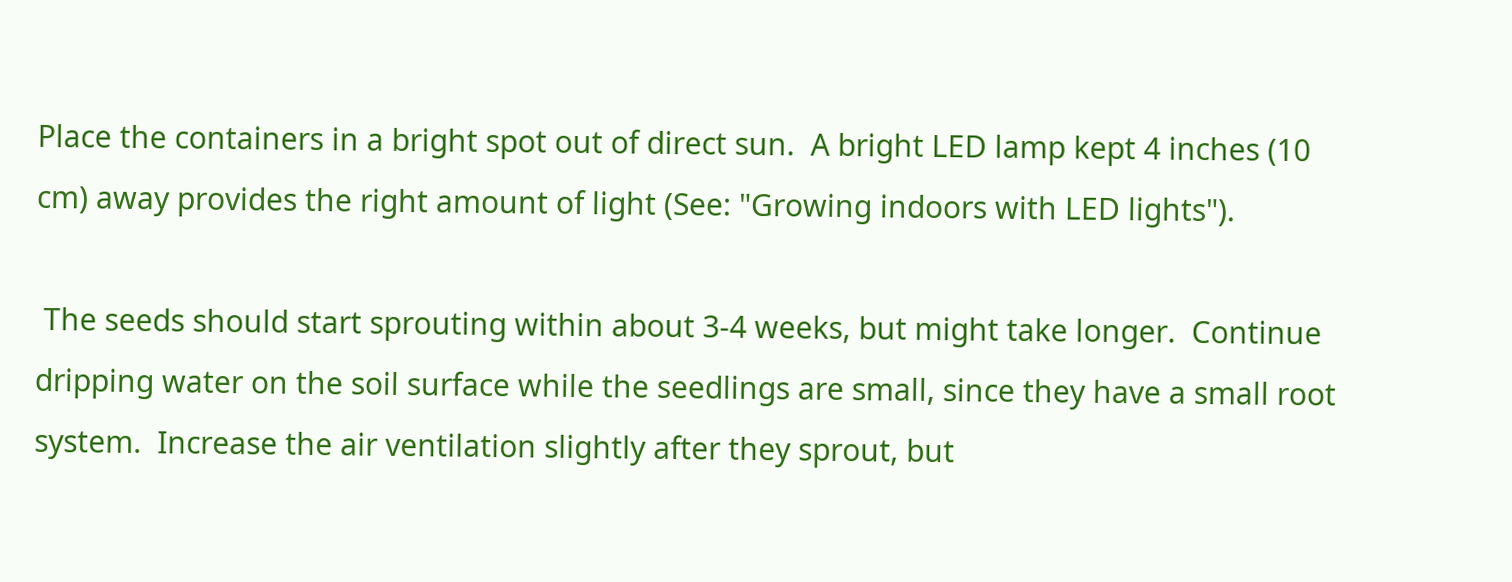Place the containers in a bright spot out of direct sun.  A bright LED lamp kept 4 inches (10 cm) away provides the right amount of light (See: "Growing indoors with LED lights").

 The seeds should start sprouting within about 3-4 weeks, but might take longer.  Continue dripping water on the soil surface while the seedlings are small, since they have a small root system.  Increase the air ventilation slightly after they sprout, but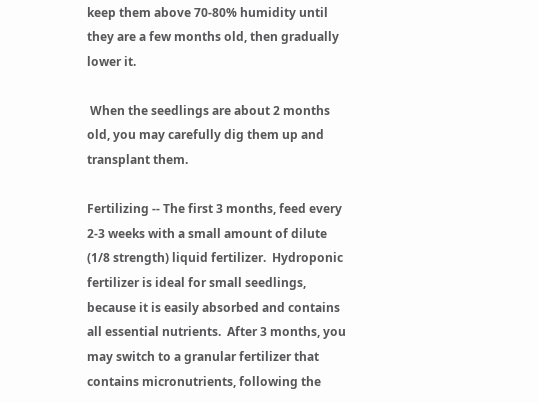keep them above 70-80% humidity until they are a few months old, then gradually lower it.

 When the seedlings are about 2 months old, you may carefully dig them up and transplant them.

Fertilizing -- The first 3 months, feed every 2-3 weeks with a small amount of dilute (1/8 strength) liquid fertilizer.  Hydroponic fertilizer is ideal for small seedlings, because it is easily absorbed and contains all essential nutrients.  After 3 months, you may switch to a granular fertilizer that contains micronutrients, following the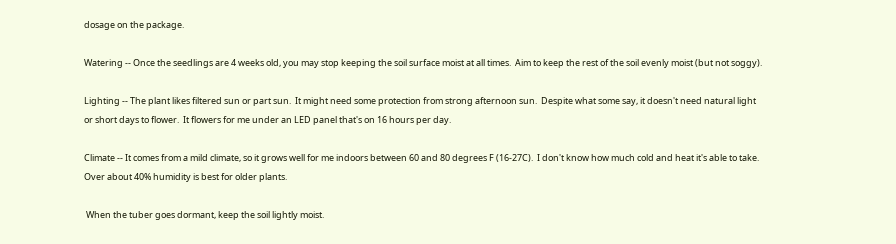dosage on the package.

Watering -- Once the seedlings are 4 weeks old, you may stop keeping the soil surface moist at all times.  Aim to keep the rest of the soil evenly moist (but not soggy).

Lighting -- The plant likes filtered sun or part sun.  It might need some protection from strong afternoon sun.  Despite what some say, it doesn't need natural light or short days to flower.  It flowers for me under an LED panel that's on 16 hours per day.

Climate -- It comes from a mild climate, so it grows well for me indoors between 60 and 80 degrees F (16-27C).  I don't know how much cold and heat it's able to take.    Over about 40% humidity is best for older plants.

 When the tuber goes dormant, keep the soil lightly moist.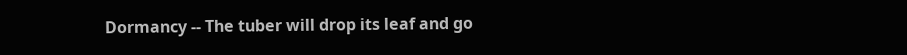Dormancy -- The tuber will drop its leaf and go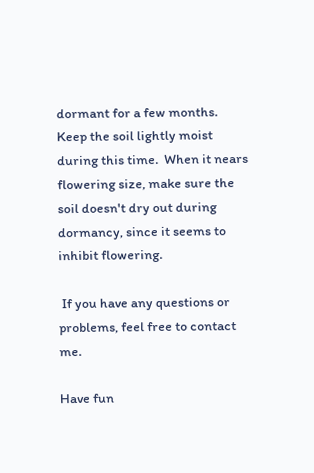dormant for a few months.  Keep the soil lightly moist during this time.  When it nears flowering size, make sure the soil doesn't dry out during dormancy, since it seems to inhibit flowering.

 If you have any questions or problems, feel free to contact me.

Have fun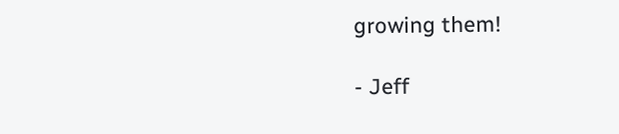growing them!

- Jeff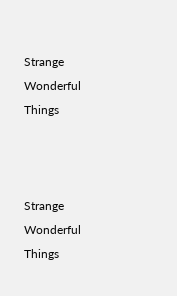Strange Wonderful Things



Strange Wonderful Things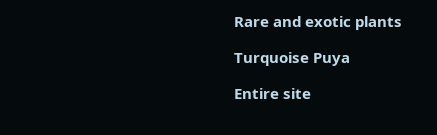Rare and exotic plants

Turquoise Puya

Entire site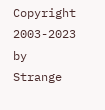Copyright 2003-2023 by Strange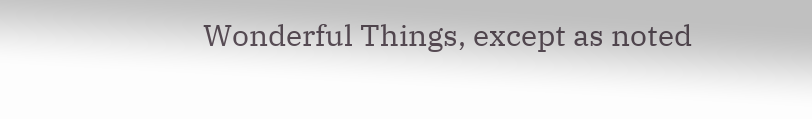Wonderful Things, except as noted